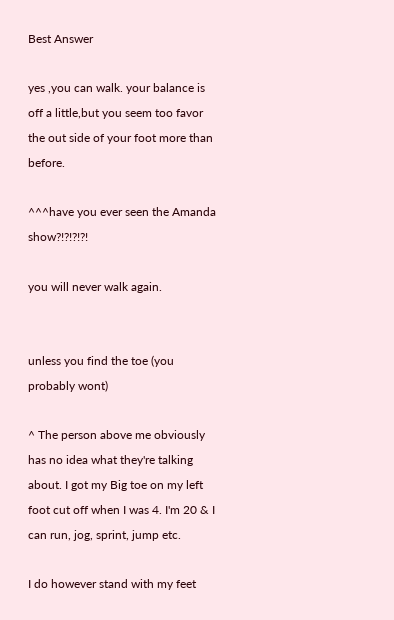Best Answer

yes ,you can walk. your balance is off a little,but you seem too favor the out side of your foot more than before.

^^^have you ever seen the Amanda show?!?!?!?!

you will never walk again.


unless you find the toe (you probably wont)

^ The person above me obviously has no idea what they're talking about. I got my Big toe on my left foot cut off when I was 4. I'm 20 & I can run, jog, sprint, jump etc.

I do however stand with my feet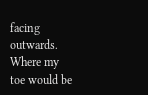facing outwards. Where my toe would be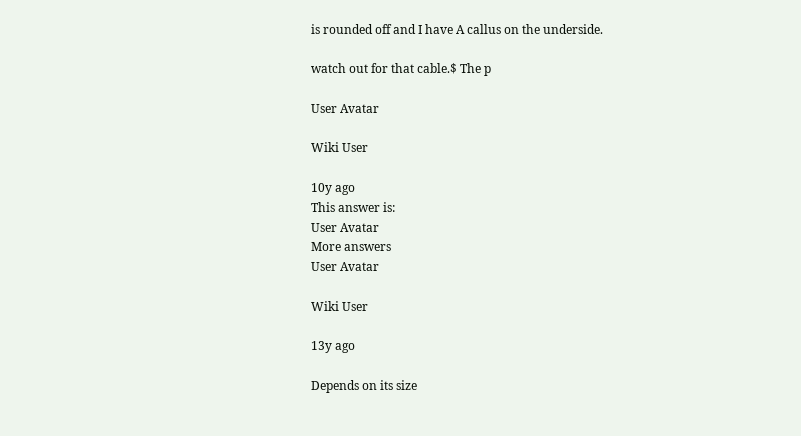is rounded off and I have A callus on the underside.

watch out for that cable.$ The p

User Avatar

Wiki User

10y ago
This answer is:
User Avatar
More answers
User Avatar

Wiki User

13y ago

Depends on its size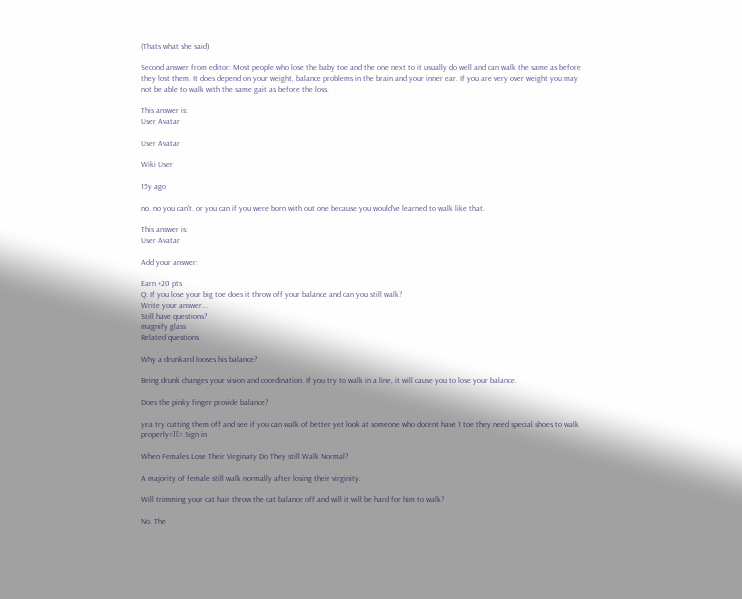(Thats what she said)

Second answer from editor: Most people who lose the baby toe and the one next to it usually do well and can walk the same as before they lost them. It does depend on your weight, balance problems in the brain and your inner ear. If you are very over weight you may not be able to walk with the same gait as before the loss.

This answer is:
User Avatar

User Avatar

Wiki User

15y ago

no. no you can't. or you can if you were born with out one because you would've learned to walk like that.

This answer is:
User Avatar

Add your answer:

Earn +20 pts
Q: If you lose your big toe does it throw off your balance and can you still walk?
Write your answer...
Still have questions?
magnify glass
Related questions

Why a drunkard looses his balance?

Being drunk changes your vision and coordination. If you try to walk in a line, it will cause you to lose your balance.

Does the pinky finger provide balance?

yea try cutting them off and see if you can walk of better yet look at someone who docent have 1 toe they need special shoes to walk properly=][= Sign in

When Females Lose Their Virginaty Do They still Walk Normal?

A majority of female still walk normally after losing their virginity.

Will trimming your cat hair throw the cat balance off and will it will be hard for him to walk?

No. The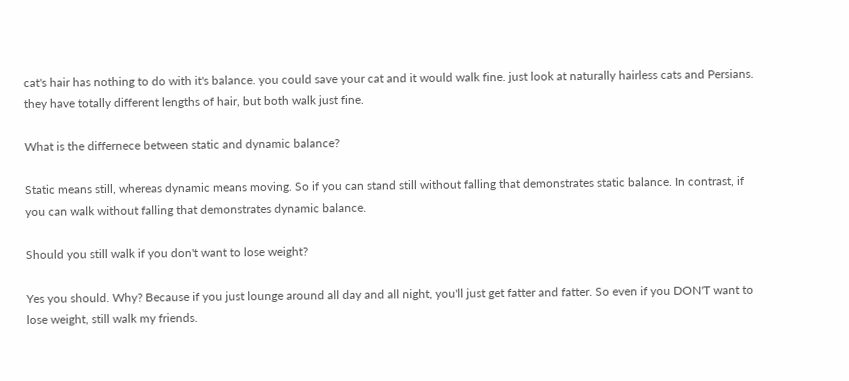cat's hair has nothing to do with it's balance. you could save your cat and it would walk fine. just look at naturally hairless cats and Persians. they have totally different lengths of hair, but both walk just fine.

What is the differnece between static and dynamic balance?

Static means still, whereas dynamic means moving. So if you can stand still without falling that demonstrates static balance. In contrast, if you can walk without falling that demonstrates dynamic balance.

Should you still walk if you don't want to lose weight?

Yes you should. Why? Because if you just lounge around all day and all night, you'll just get fatter and fatter. So even if you DON'T want to lose weight, still walk my friends.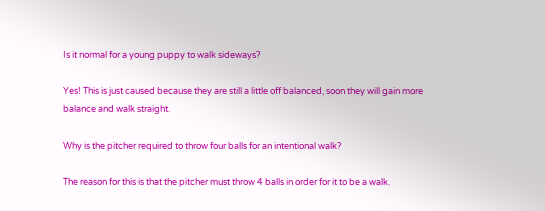Is it normal for a young puppy to walk sideways?

Yes! This is just caused because they are still a little off balanced, soon they will gain more balance and walk straight.

Why is the pitcher required to throw four balls for an intentional walk?

The reason for this is that the pitcher must throw 4 balls in order for it to be a walk.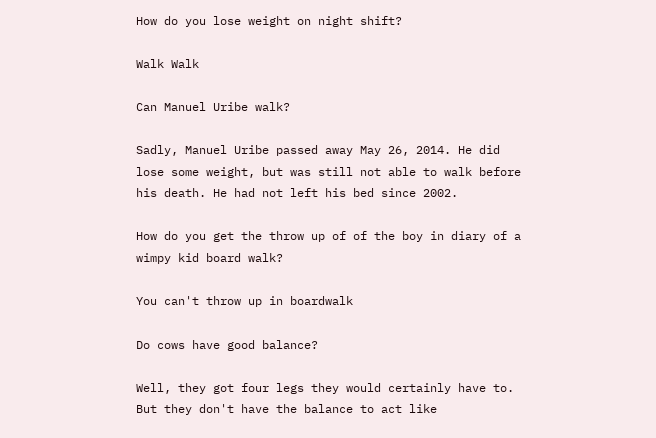How do you lose weight on night shift?

Walk Walk

Can Manuel Uribe walk?

Sadly, Manuel Uribe passed away May 26, 2014. He did lose some weight, but was still not able to walk before his death. He had not left his bed since 2002.

How do you get the throw up of of the boy in diary of a wimpy kid board walk?

You can't throw up in boardwalk

Do cows have good balance?

Well, they got four legs they would certainly have to. But they don't have the balance to act like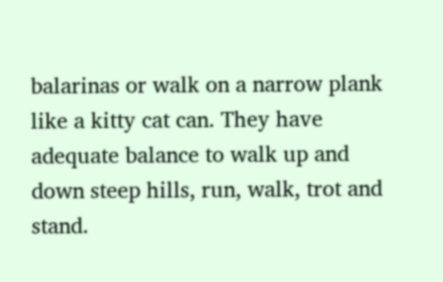balarinas or walk on a narrow plank like a kitty cat can. They have adequate balance to walk up and down steep hills, run, walk, trot and stand.